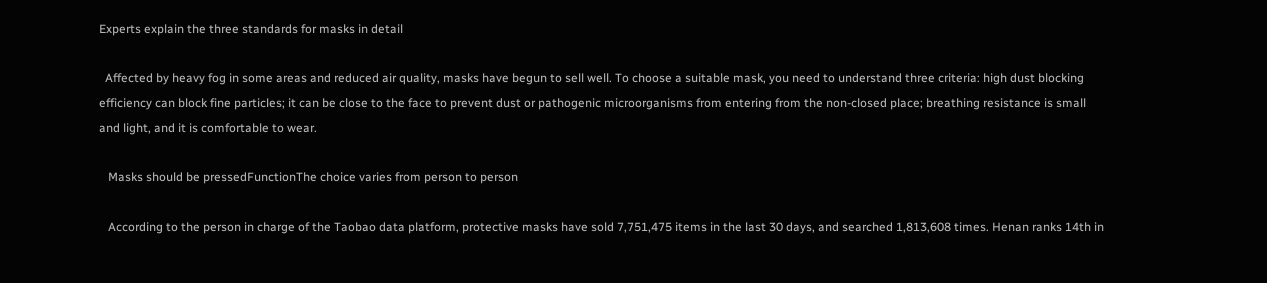Experts explain the three standards for masks in detail

  Affected by heavy fog in some areas and reduced air quality, masks have begun to sell well. To choose a suitable mask, you need to understand three criteria: high dust blocking efficiency can block fine particles; it can be close to the face to prevent dust or pathogenic microorganisms from entering from the non-closed place; breathing resistance is small and light, and it is comfortable to wear.

   Masks should be pressedFunctionThe choice varies from person to person

   According to the person in charge of the Taobao data platform, protective masks have sold 7,751,475 items in the last 30 days, and searched 1,813,608 times. Henan ranks 14th in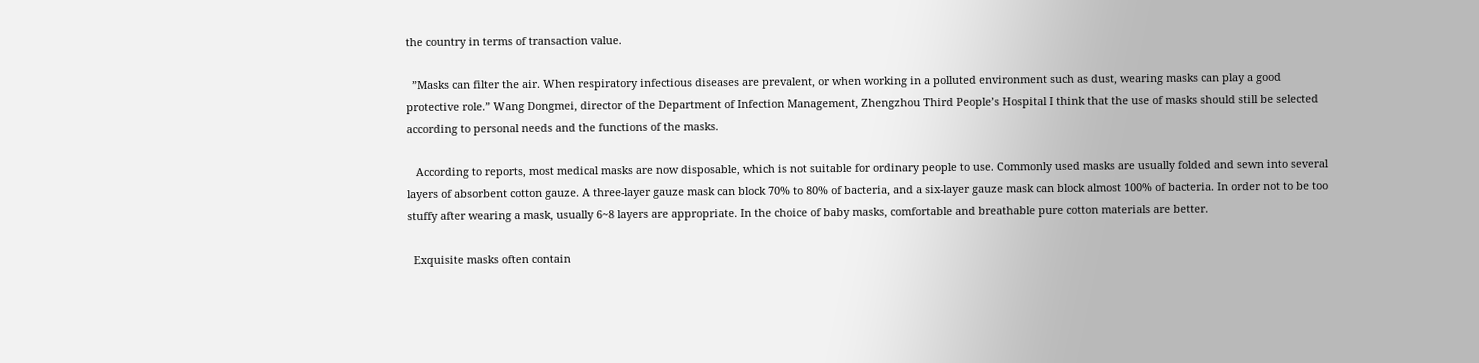the country in terms of transaction value.

  ”Masks can filter the air. When respiratory infectious diseases are prevalent, or when working in a polluted environment such as dust, wearing masks can play a good protective role.” Wang Dongmei, director of the Department of Infection Management, Zhengzhou Third People’s Hospital I think that the use of masks should still be selected according to personal needs and the functions of the masks.

   According to reports, most medical masks are now disposable, which is not suitable for ordinary people to use. Commonly used masks are usually folded and sewn into several layers of absorbent cotton gauze. A three-layer gauze mask can block 70% to 80% of bacteria, and a six-layer gauze mask can block almost 100% of bacteria. In order not to be too stuffy after wearing a mask, usually 6~8 layers are appropriate. In the choice of baby masks, comfortable and breathable pure cotton materials are better.

  Exquisite masks often contain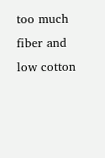too much fiber and low cotton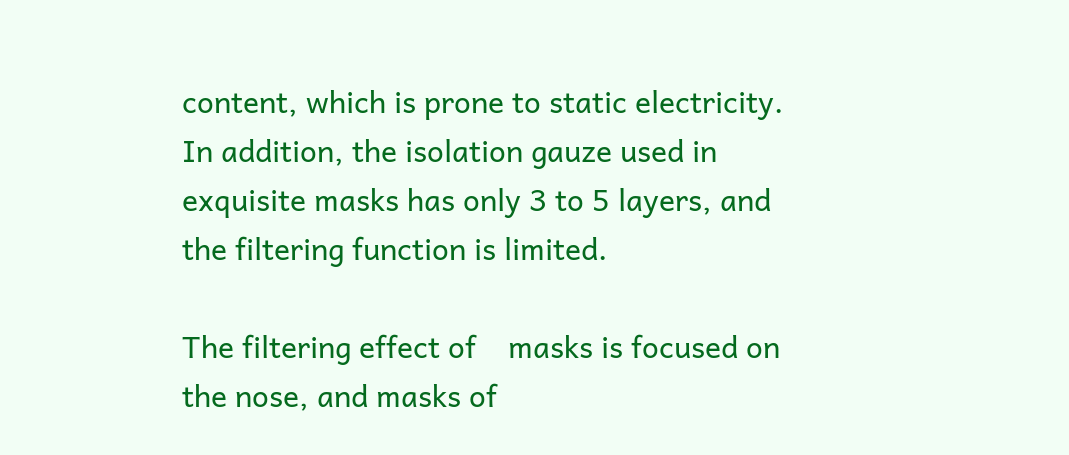content, which is prone to static electricity. In addition, the isolation gauze used in exquisite masks has only 3 to 5 layers, and the filtering function is limited.

The filtering effect of    masks is focused on the nose, and masks of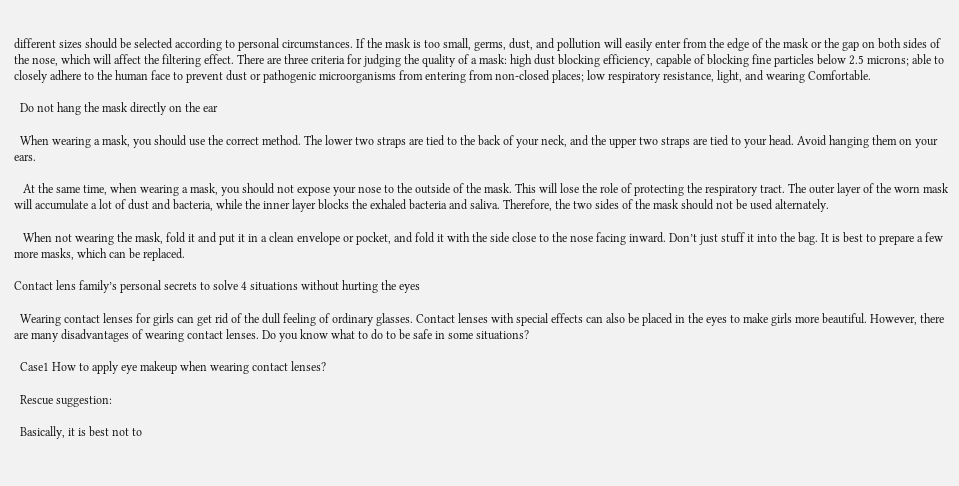different sizes should be selected according to personal circumstances. If the mask is too small, germs, dust, and pollution will easily enter from the edge of the mask or the gap on both sides of the nose, which will affect the filtering effect. There are three criteria for judging the quality of a mask: high dust blocking efficiency, capable of blocking fine particles below 2.5 microns; able to closely adhere to the human face to prevent dust or pathogenic microorganisms from entering from non-closed places; low respiratory resistance, light, and wearing Comfortable.

  Do not hang the mask directly on the ear

  When wearing a mask, you should use the correct method. The lower two straps are tied to the back of your neck, and the upper two straps are tied to your head. Avoid hanging them on your ears.

   At the same time, when wearing a mask, you should not expose your nose to the outside of the mask. This will lose the role of protecting the respiratory tract. The outer layer of the worn mask will accumulate a lot of dust and bacteria, while the inner layer blocks the exhaled bacteria and saliva. Therefore, the two sides of the mask should not be used alternately.

   When not wearing the mask, fold it and put it in a clean envelope or pocket, and fold it with the side close to the nose facing inward. Don’t just stuff it into the bag. It is best to prepare a few more masks, which can be replaced.

Contact lens family’s personal secrets to solve 4 situations without hurting the eyes

  Wearing contact lenses for girls can get rid of the dull feeling of ordinary glasses. Contact lenses with special effects can also be placed in the eyes to make girls more beautiful. However, there are many disadvantages of wearing contact lenses. Do you know what to do to be safe in some situations?

  Case1 How to apply eye makeup when wearing contact lenses?

  Rescue suggestion:

  Basically, it is best not to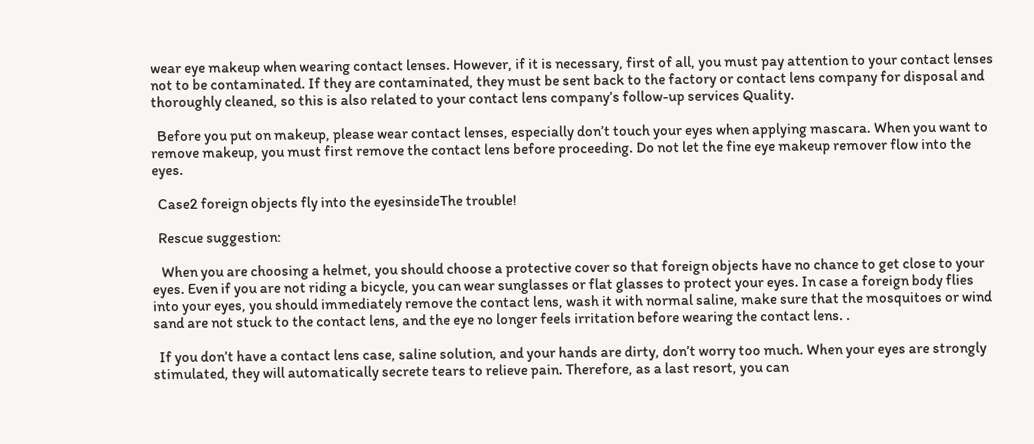wear eye makeup when wearing contact lenses. However, if it is necessary, first of all, you must pay attention to your contact lenses not to be contaminated. If they are contaminated, they must be sent back to the factory or contact lens company for disposal and thoroughly cleaned, so this is also related to your contact lens company’s follow-up services Quality.

  Before you put on makeup, please wear contact lenses, especially don’t touch your eyes when applying mascara. When you want to remove makeup, you must first remove the contact lens before proceeding. Do not let the fine eye makeup remover flow into the eyes.

  Case2 foreign objects fly into the eyesinsideThe trouble!

  Rescue suggestion:

   When you are choosing a helmet, you should choose a protective cover so that foreign objects have no chance to get close to your eyes. Even if you are not riding a bicycle, you can wear sunglasses or flat glasses to protect your eyes. In case a foreign body flies into your eyes, you should immediately remove the contact lens, wash it with normal saline, make sure that the mosquitoes or wind sand are not stuck to the contact lens, and the eye no longer feels irritation before wearing the contact lens. .

  If you don’t have a contact lens case, saline solution, and your hands are dirty, don’t worry too much. When your eyes are strongly stimulated, they will automatically secrete tears to relieve pain. Therefore, as a last resort, you can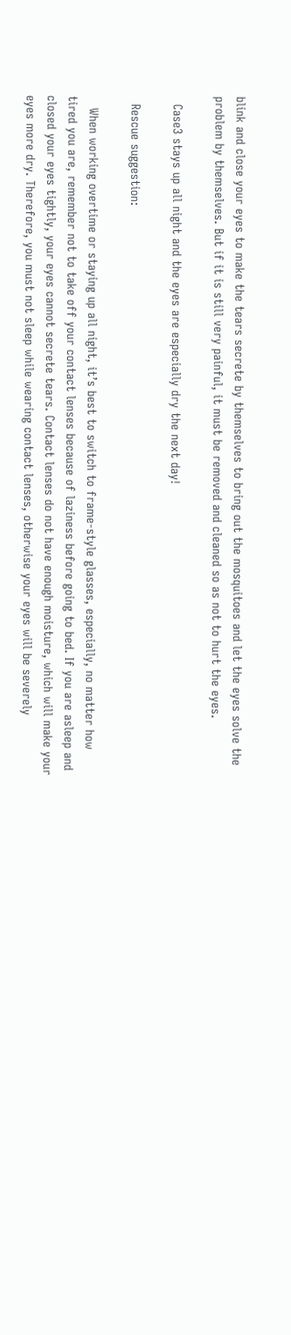blink and close your eyes to make the tears secrete by themselves to bring out the mosquitoes and let the eyes solve the problem by themselves. But if it is still very painful, it must be removed and cleaned so as not to hurt the eyes.

  Case3 stays up all night and the eyes are especially dry the next day!

  Rescue suggestion:

   When working overtime or staying up all night, it’s best to switch to frame-style glasses, especially, no matter how tired you are, remember not to take off your contact lenses because of laziness before going to bed. If you are asleep and closed your eyes tightly, your eyes cannot secrete tears. Contact lenses do not have enough moisture, which will make your eyes more dry. Therefore, you must not sleep while wearing contact lenses, otherwise your eyes will be severely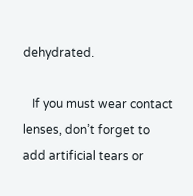dehydrated.

   If you must wear contact lenses, don’t forget to add artificial tears or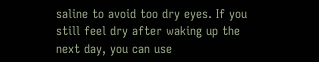saline to avoid too dry eyes. If you still feel dry after waking up the next day, you can use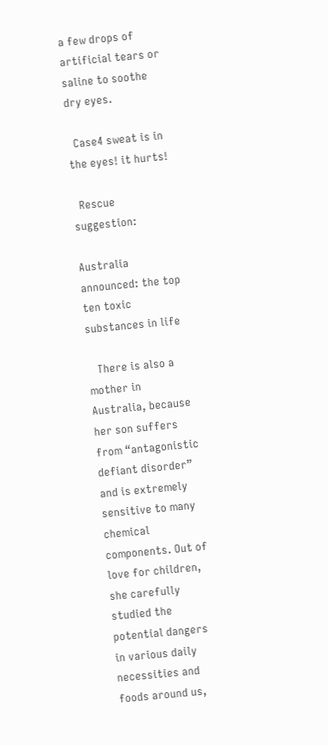a few drops of artificial tears or saline to soothe dry eyes.

  Case4 sweat is in the eyes! it hurts!

  Rescue suggestion:

Australia announced: the top ten toxic substances in life

   There is also a mother in Australia, because her son suffers from “antagonistic defiant disorder” and is extremely sensitive to many chemical components. Out of love for children, she carefully studied the potential dangers in various daily necessities and foods around us,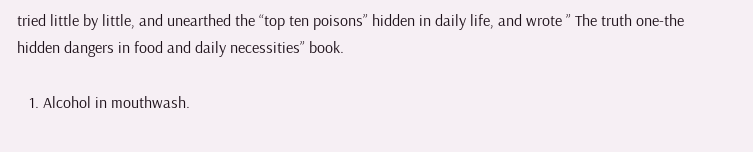tried little by little, and unearthed the “top ten poisons” hidden in daily life, and wrote ” The truth one-the hidden dangers in food and daily necessities” book.

   1. Alcohol in mouthwash.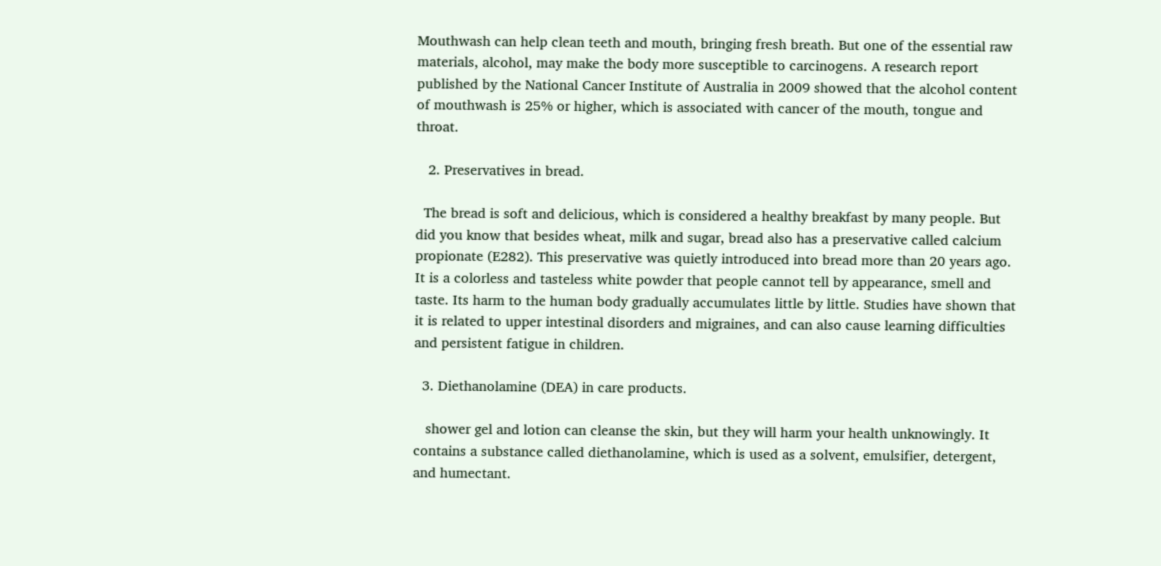Mouthwash can help clean teeth and mouth, bringing fresh breath. But one of the essential raw materials, alcohol, may make the body more susceptible to carcinogens. A research report published by the National Cancer Institute of Australia in 2009 showed that the alcohol content of mouthwash is 25% or higher, which is associated with cancer of the mouth, tongue and throat.

   2. Preservatives in bread.

  The bread is soft and delicious, which is considered a healthy breakfast by many people. But did you know that besides wheat, milk and sugar, bread also has a preservative called calcium propionate (E282). This preservative was quietly introduced into bread more than 20 years ago. It is a colorless and tasteless white powder that people cannot tell by appearance, smell and taste. Its harm to the human body gradually accumulates little by little. Studies have shown that it is related to upper intestinal disorders and migraines, and can also cause learning difficulties and persistent fatigue in children.

  3. Diethanolamine (DEA) in care products.

   shower gel and lotion can cleanse the skin, but they will harm your health unknowingly. It contains a substance called diethanolamine, which is used as a solvent, emulsifier, detergent, and humectant.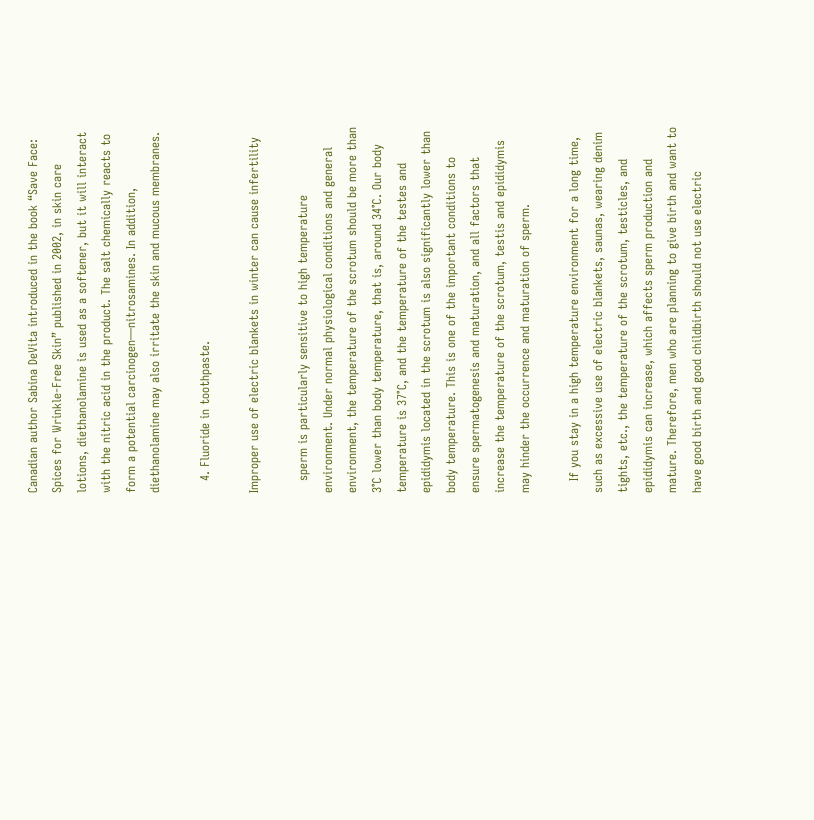Canadian author Sabina DeVita introduced in the book “Save Face: Spices for Wrinkle-Free Skin” published in 2002, in skin care lotions, diethanolamine is used as a softener, but it will interact with the nitric acid in the product. The salt chemically reacts to form a potential carcinogen—nitrosamines. In addition, diethanolamine may also irritate the skin and mucous membranes.

   4. Fluoride in toothpaste.

Improper use of electric blankets in winter can cause infertility

   sperm is particularly sensitive to high temperature environment. Under normal physiological conditions and general environment, the temperature of the scrotum should be more than 3℃ lower than body temperature, that is, around 34℃. Our body temperature is 37°C, and the temperature of the testes and epididymis located in the scrotum is also significantly lower than body temperature. This is one of the important conditions to ensure spermatogenesis and maturation, and all factors that increase the temperature of the scrotum, testis and epididymis may hinder the occurrence and maturation of sperm.

   If you stay in a high temperature environment for a long time, such as excessive use of electric blankets, saunas, wearing denim tights, etc., the temperature of the scrotum, testicles, and epididymis can increase, which affects sperm production and mature. Therefore, men who are planning to give birth and want to have good birth and good childbirth should not use electric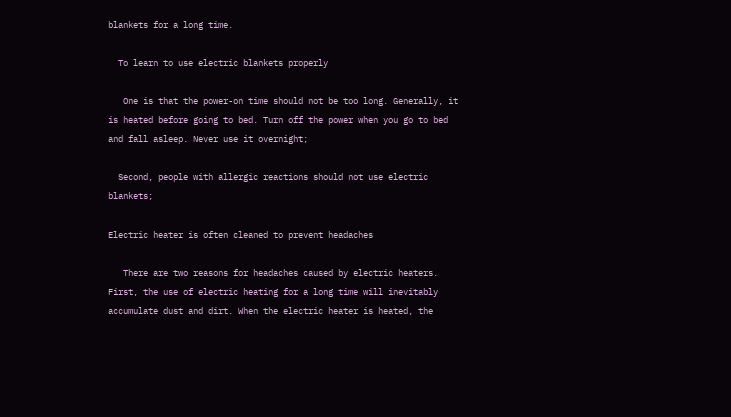blankets for a long time.

  To learn to use electric blankets properly

   One is that the power-on time should not be too long. Generally, it is heated before going to bed. Turn off the power when you go to bed and fall asleep. Never use it overnight;

  Second, people with allergic reactions should not use electric blankets;

Electric heater is often cleaned to prevent headaches

   There are two reasons for headaches caused by electric heaters. First, the use of electric heating for a long time will inevitably accumulate dust and dirt. When the electric heater is heated, the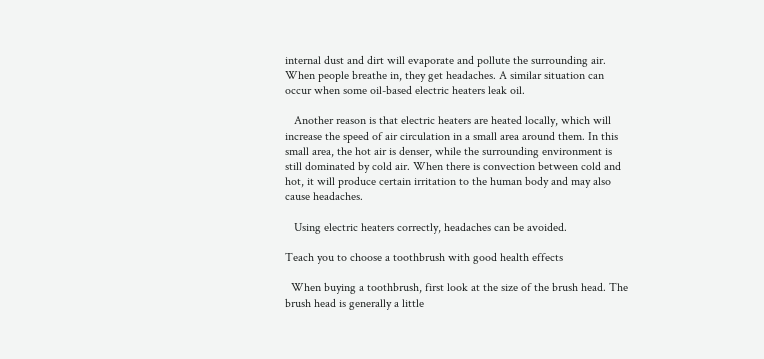internal dust and dirt will evaporate and pollute the surrounding air. When people breathe in, they get headaches. A similar situation can occur when some oil-based electric heaters leak oil.

   Another reason is that electric heaters are heated locally, which will increase the speed of air circulation in a small area around them. In this small area, the hot air is denser, while the surrounding environment is still dominated by cold air. When there is convection between cold and hot, it will produce certain irritation to the human body and may also cause headaches.

   Using electric heaters correctly, headaches can be avoided.

Teach you to choose a toothbrush with good health effects

  When buying a toothbrush, first look at the size of the brush head. The brush head is generally a little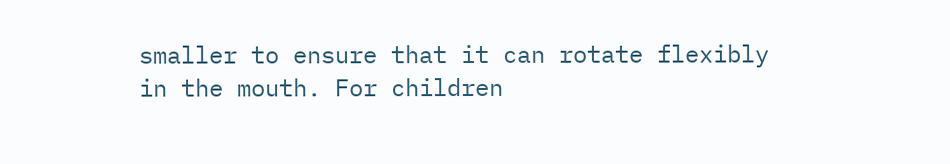smaller to ensure that it can rotate flexibly in the mouth. For children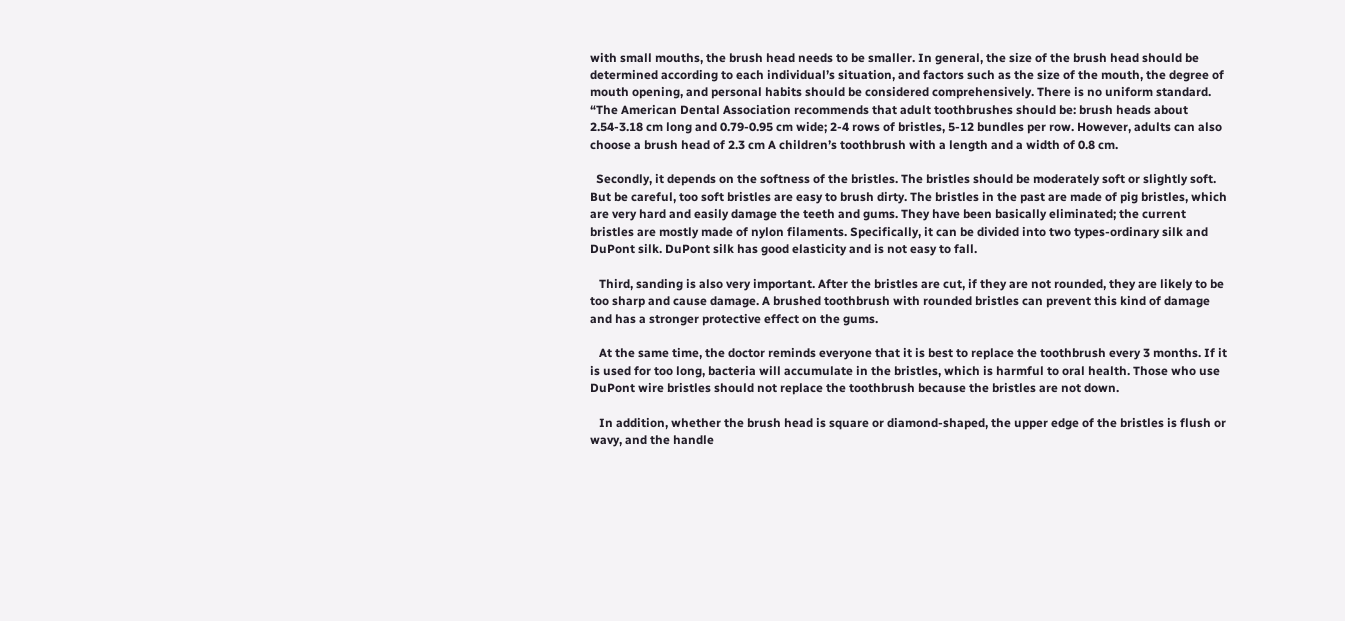with small mouths, the brush head needs to be smaller. In general, the size of the brush head should be determined according to each individual’s situation, and factors such as the size of the mouth, the degree of mouth opening, and personal habits should be considered comprehensively. There is no uniform standard. “The American Dental Association recommends that adult toothbrushes should be: brush heads about 2.54-3.18 cm long and 0.79-0.95 cm wide; 2-4 rows of bristles, 5-12 bundles per row. However, adults can also choose a brush head of 2.3 cm A children’s toothbrush with a length and a width of 0.8 cm.

  Secondly, it depends on the softness of the bristles. The bristles should be moderately soft or slightly soft. But be careful, too soft bristles are easy to brush dirty. The bristles in the past are made of pig bristles, which are very hard and easily damage the teeth and gums. They have been basically eliminated; the current bristles are mostly made of nylon filaments. Specifically, it can be divided into two types-ordinary silk and DuPont silk. DuPont silk has good elasticity and is not easy to fall.

   Third, sanding is also very important. After the bristles are cut, if they are not rounded, they are likely to be too sharp and cause damage. A brushed toothbrush with rounded bristles can prevent this kind of damage and has a stronger protective effect on the gums.

   At the same time, the doctor reminds everyone that it is best to replace the toothbrush every 3 months. If it is used for too long, bacteria will accumulate in the bristles, which is harmful to oral health. Those who use DuPont wire bristles should not replace the toothbrush because the bristles are not down.

   In addition, whether the brush head is square or diamond-shaped, the upper edge of the bristles is flush or wavy, and the handle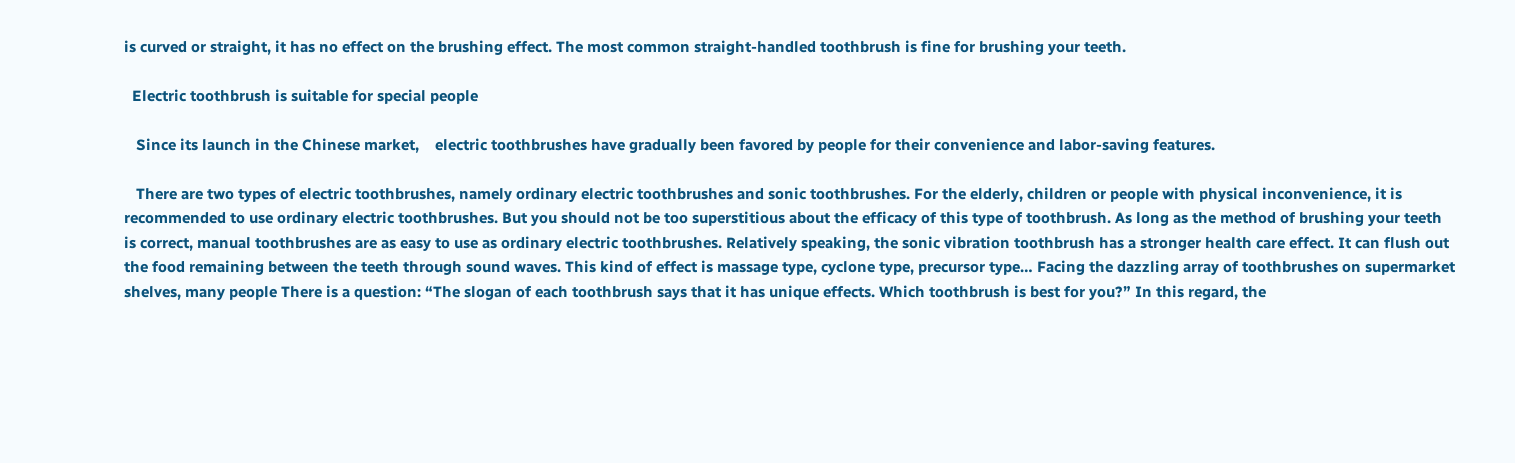is curved or straight, it has no effect on the brushing effect. The most common straight-handled toothbrush is fine for brushing your teeth.

  Electric toothbrush is suitable for special people

   Since its launch in the Chinese market,    electric toothbrushes have gradually been favored by people for their convenience and labor-saving features.

   There are two types of electric toothbrushes, namely ordinary electric toothbrushes and sonic toothbrushes. For the elderly, children or people with physical inconvenience, it is recommended to use ordinary electric toothbrushes. But you should not be too superstitious about the efficacy of this type of toothbrush. As long as the method of brushing your teeth is correct, manual toothbrushes are as easy to use as ordinary electric toothbrushes. Relatively speaking, the sonic vibration toothbrush has a stronger health care effect. It can flush out the food remaining between the teeth through sound waves. This kind of effect is massage type, cyclone type, precursor type… Facing the dazzling array of toothbrushes on supermarket shelves, many people There is a question: “The slogan of each toothbrush says that it has unique effects. Which toothbrush is best for you?” In this regard, the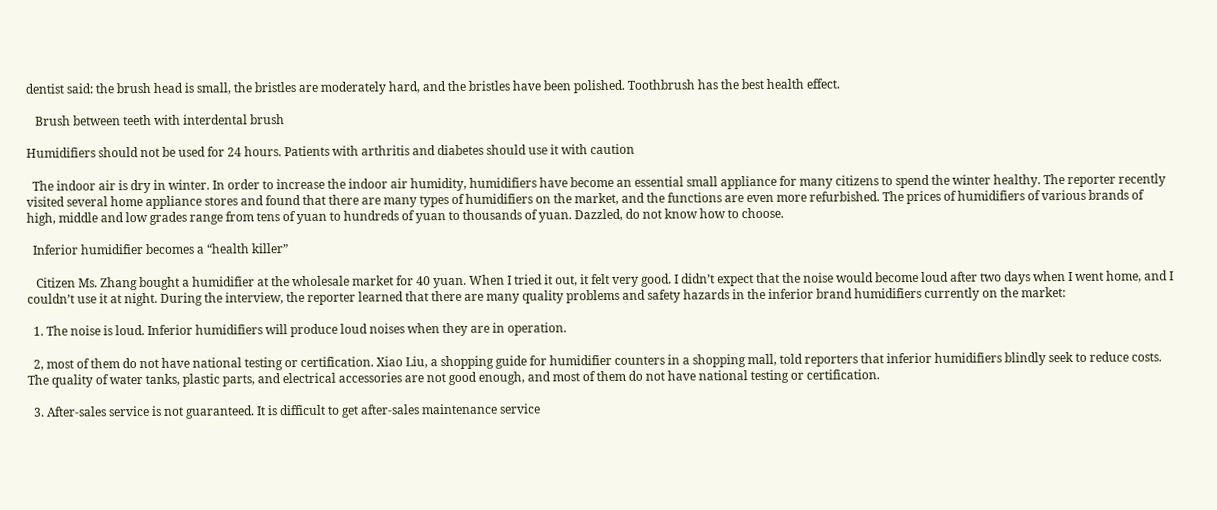dentist said: the brush head is small, the bristles are moderately hard, and the bristles have been polished. Toothbrush has the best health effect.

   Brush between teeth with interdental brush

Humidifiers should not be used for 24 hours. Patients with arthritis and diabetes should use it with caution

  The indoor air is dry in winter. In order to increase the indoor air humidity, humidifiers have become an essential small appliance for many citizens to spend the winter healthy. The reporter recently visited several home appliance stores and found that there are many types of humidifiers on the market, and the functions are even more refurbished. The prices of humidifiers of various brands of high, middle and low grades range from tens of yuan to hundreds of yuan to thousands of yuan. Dazzled, do not know how to choose.

  Inferior humidifier becomes a “health killer”

   Citizen Ms. Zhang bought a humidifier at the wholesale market for 40 yuan. When I tried it out, it felt very good. I didn’t expect that the noise would become loud after two days when I went home, and I couldn’t use it at night. During the interview, the reporter learned that there are many quality problems and safety hazards in the inferior brand humidifiers currently on the market:

  1. The noise is loud. Inferior humidifiers will produce loud noises when they are in operation.

  2, most of them do not have national testing or certification. Xiao Liu, a shopping guide for humidifier counters in a shopping mall, told reporters that inferior humidifiers blindly seek to reduce costs. The quality of water tanks, plastic parts, and electrical accessories are not good enough, and most of them do not have national testing or certification.

  3. After-sales service is not guaranteed. It is difficult to get after-sales maintenance service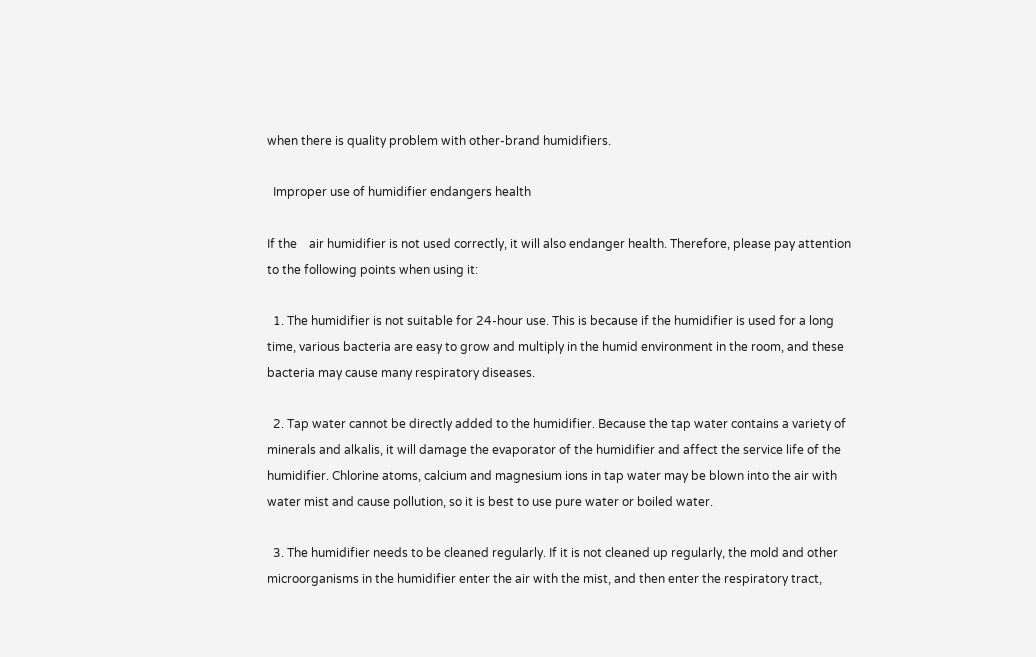when there is quality problem with other-brand humidifiers.

  Improper use of humidifier endangers health

If the    air humidifier is not used correctly, it will also endanger health. Therefore, please pay attention to the following points when using it:

  1. The humidifier is not suitable for 24-hour use. This is because if the humidifier is used for a long time, various bacteria are easy to grow and multiply in the humid environment in the room, and these bacteria may cause many respiratory diseases.

  2. Tap water cannot be directly added to the humidifier. Because the tap water contains a variety of minerals and alkalis, it will damage the evaporator of the humidifier and affect the service life of the humidifier. Chlorine atoms, calcium and magnesium ions in tap water may be blown into the air with water mist and cause pollution, so it is best to use pure water or boiled water.

  3. The humidifier needs to be cleaned regularly. If it is not cleaned up regularly, the mold and other microorganisms in the humidifier enter the air with the mist, and then enter the respiratory tract,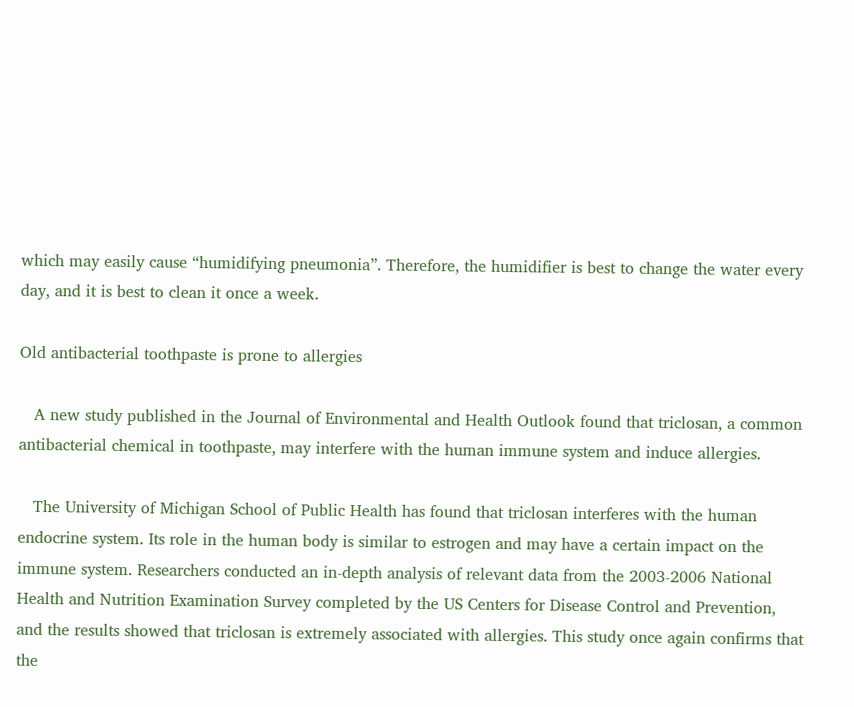which may easily cause “humidifying pneumonia”. Therefore, the humidifier is best to change the water every day, and it is best to clean it once a week.

Old antibacterial toothpaste is prone to allergies

   A new study published in the Journal of Environmental and Health Outlook found that triclosan, a common antibacterial chemical in toothpaste, may interfere with the human immune system and induce allergies.

   The University of Michigan School of Public Health has found that triclosan interferes with the human endocrine system. Its role in the human body is similar to estrogen and may have a certain impact on the immune system. Researchers conducted an in-depth analysis of relevant data from the 2003-2006 National Health and Nutrition Examination Survey completed by the US Centers for Disease Control and Prevention, and the results showed that triclosan is extremely associated with allergies. This study once again confirms that the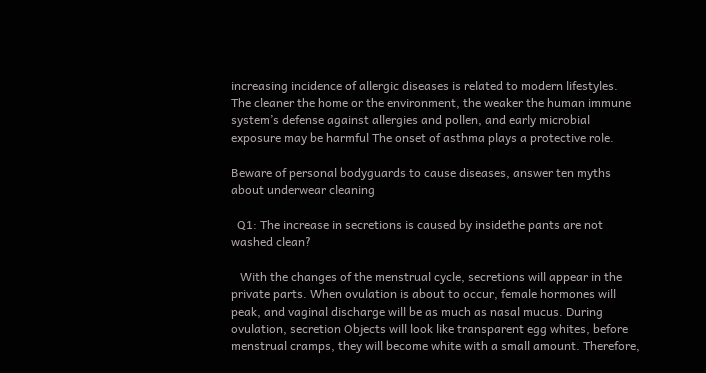increasing incidence of allergic diseases is related to modern lifestyles. The cleaner the home or the environment, the weaker the human immune system’s defense against allergies and pollen, and early microbial exposure may be harmful The onset of asthma plays a protective role.

Beware of personal bodyguards to cause diseases, answer ten myths about underwear cleaning

  Q1: The increase in secretions is caused by insidethe pants are not washed clean?

   With the changes of the menstrual cycle, secretions will appear in the private parts. When ovulation is about to occur, female hormones will peak, and vaginal discharge will be as much as nasal mucus. During ovulation, secretion Objects will look like transparent egg whites, before menstrual cramps, they will become white with a small amount. Therefore,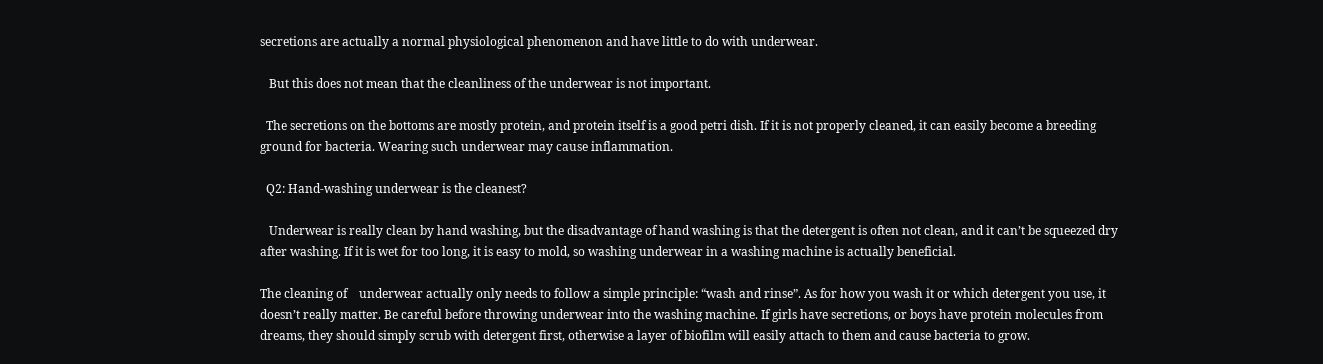secretions are actually a normal physiological phenomenon and have little to do with underwear.

   But this does not mean that the cleanliness of the underwear is not important.

  The secretions on the bottoms are mostly protein, and protein itself is a good petri dish. If it is not properly cleaned, it can easily become a breeding ground for bacteria. Wearing such underwear may cause inflammation.

  Q2: Hand-washing underwear is the cleanest?

   Underwear is really clean by hand washing, but the disadvantage of hand washing is that the detergent is often not clean, and it can’t be squeezed dry after washing. If it is wet for too long, it is easy to mold, so washing underwear in a washing machine is actually beneficial.

The cleaning of    underwear actually only needs to follow a simple principle: “wash and rinse”. As for how you wash it or which detergent you use, it doesn’t really matter. Be careful before throwing underwear into the washing machine. If girls have secretions, or boys have protein molecules from dreams, they should simply scrub with detergent first, otherwise a layer of biofilm will easily attach to them and cause bacteria to grow.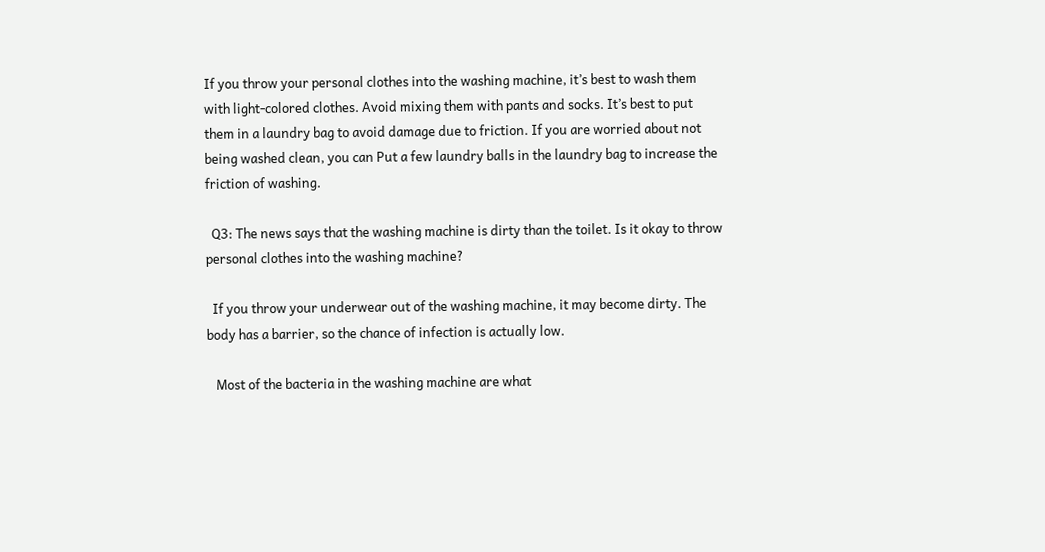If you throw your personal clothes into the washing machine, it’s best to wash them with light-colored clothes. Avoid mixing them with pants and socks. It’s best to put them in a laundry bag to avoid damage due to friction. If you are worried about not being washed clean, you can Put a few laundry balls in the laundry bag to increase the friction of washing.

  Q3: The news says that the washing machine is dirty than the toilet. Is it okay to throw personal clothes into the washing machine?

  If you throw your underwear out of the washing machine, it may become dirty. The body has a barrier, so the chance of infection is actually low.

   Most of the bacteria in the washing machine are what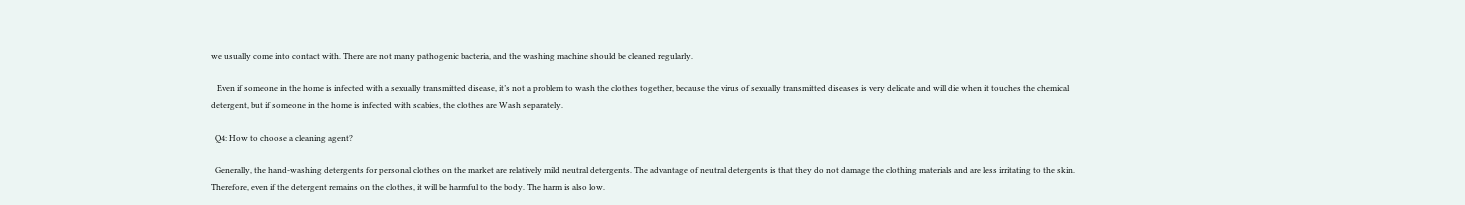we usually come into contact with. There are not many pathogenic bacteria, and the washing machine should be cleaned regularly.

   Even if someone in the home is infected with a sexually transmitted disease, it’s not a problem to wash the clothes together, because the virus of sexually transmitted diseases is very delicate and will die when it touches the chemical detergent, but if someone in the home is infected with scabies, the clothes are Wash separately.

  Q4: How to choose a cleaning agent?

  Generally, the hand-washing detergents for personal clothes on the market are relatively mild neutral detergents. The advantage of neutral detergents is that they do not damage the clothing materials and are less irritating to the skin. Therefore, even if the detergent remains on the clothes, it will be harmful to the body. The harm is also low.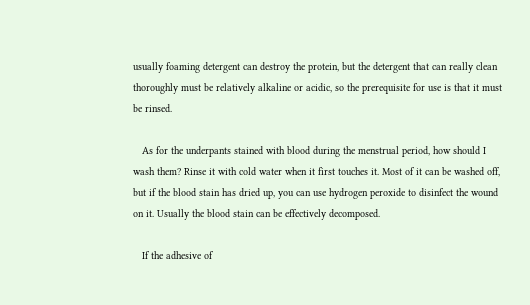usually foaming detergent can destroy the protein, but the detergent that can really clean thoroughly must be relatively alkaline or acidic, so the prerequisite for use is that it must be rinsed.

   As for the underpants stained with blood during the menstrual period, how should I wash them? Rinse it with cold water when it first touches it. Most of it can be washed off, but if the blood stain has dried up, you can use hydrogen peroxide to disinfect the wound on it. Usually the blood stain can be effectively decomposed.

   If the adhesive of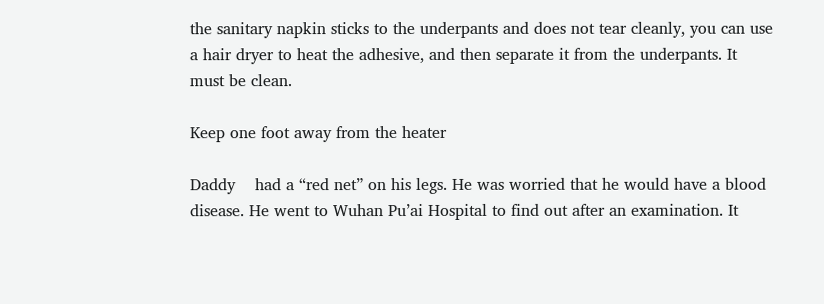the sanitary napkin sticks to the underpants and does not tear cleanly, you can use a hair dryer to heat the adhesive, and then separate it from the underpants. It must be clean.

Keep one foot away from the heater

Daddy    had a “red net” on his legs. He was worried that he would have a blood disease. He went to Wuhan Pu’ai Hospital to find out after an examination. It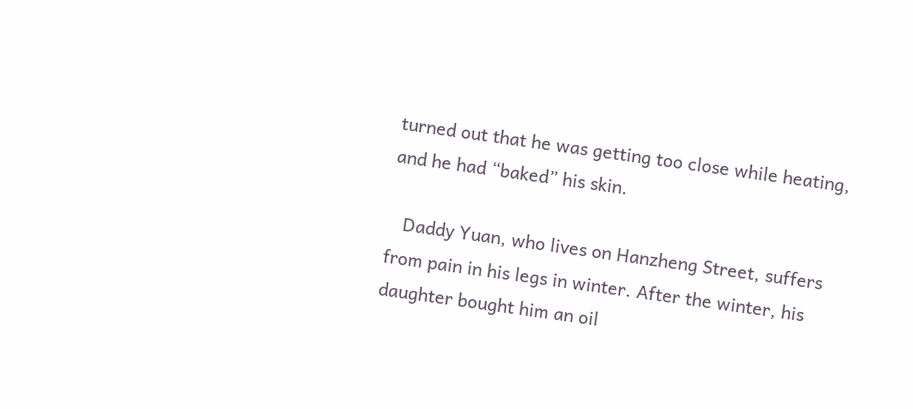turned out that he was getting too close while heating, and he had “baked” his skin.

   Daddy Yuan, who lives on Hanzheng Street, suffers from pain in his legs in winter. After the winter, his daughter bought him an oil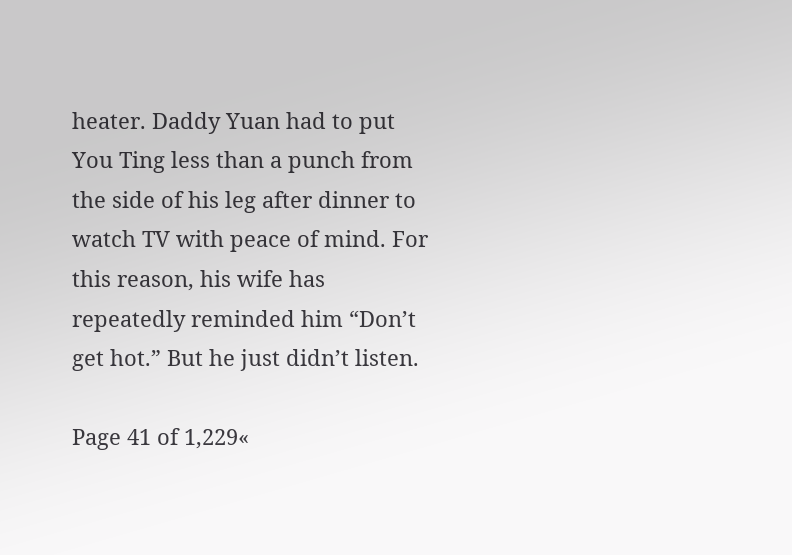heater. Daddy Yuan had to put You Ting less than a punch from the side of his leg after dinner to watch TV with peace of mind. For this reason, his wife has repeatedly reminded him “Don’t get hot.” But he just didn’t listen.

Page 41 of 1,229«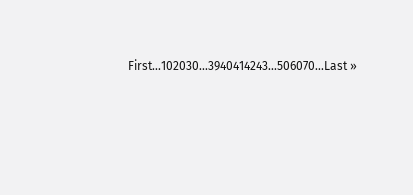First...102030...3940414243...506070...Last »